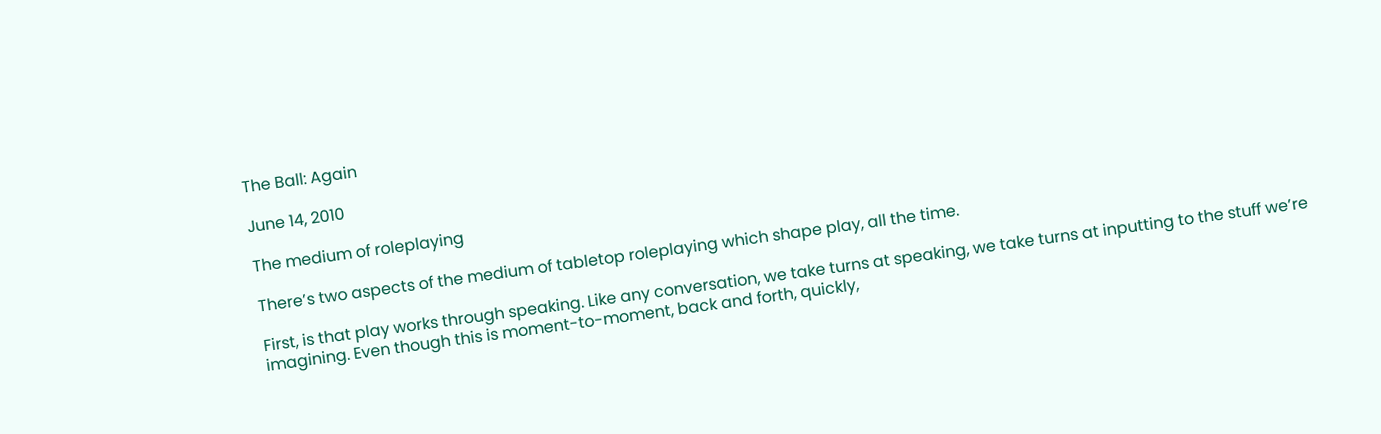The Ball: Again

June 14, 2010

The medium of roleplaying

There’s two aspects of the medium of tabletop roleplaying which shape play, all the time.

First, is that play works through speaking. Like any conversation, we take turns at speaking, we take turns at inputting to the stuff we’re imagining. Even though this is moment-to-moment, back and forth, quickly,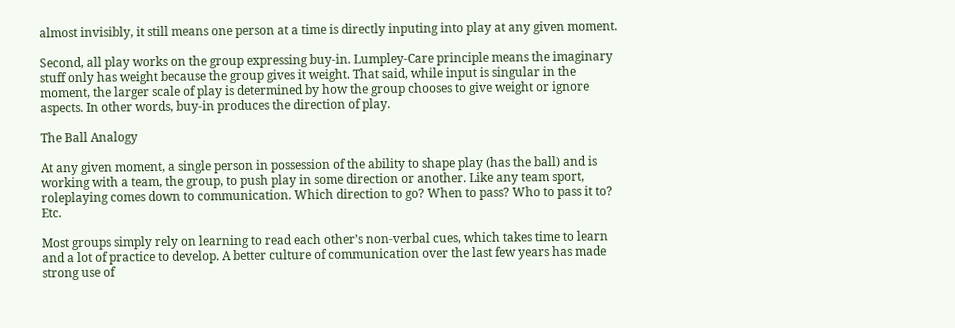almost invisibly, it still means one person at a time is directly inputing into play at any given moment.

Second, all play works on the group expressing buy-in. Lumpley-Care principle means the imaginary stuff only has weight because the group gives it weight. That said, while input is singular in the moment, the larger scale of play is determined by how the group chooses to give weight or ignore aspects. In other words, buy-in produces the direction of play.

The Ball Analogy

At any given moment, a single person in possession of the ability to shape play (has the ball) and is working with a team, the group, to push play in some direction or another. Like any team sport, roleplaying comes down to communication. Which direction to go? When to pass? Who to pass it to? Etc.

Most groups simply rely on learning to read each other’s non-verbal cues, which takes time to learn and a lot of practice to develop. A better culture of communication over the last few years has made strong use of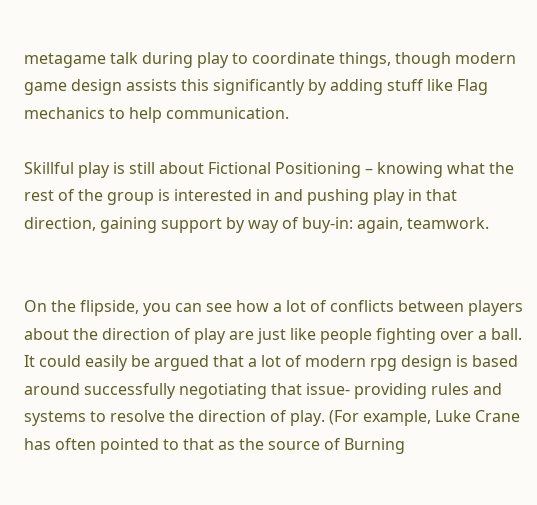metagame talk during play to coordinate things, though modern game design assists this significantly by adding stuff like Flag mechanics to help communication.

Skillful play is still about Fictional Positioning – knowing what the rest of the group is interested in and pushing play in that direction, gaining support by way of buy-in: again, teamwork.


On the flipside, you can see how a lot of conflicts between players about the direction of play are just like people fighting over a ball. It could easily be argued that a lot of modern rpg design is based around successfully negotiating that issue- providing rules and systems to resolve the direction of play. (For example, Luke Crane has often pointed to that as the source of Burning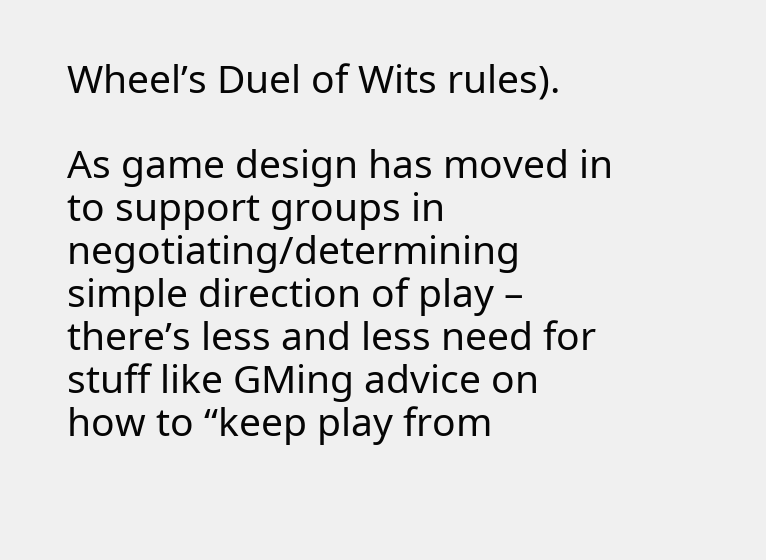Wheel’s Duel of Wits rules).

As game design has moved in to support groups in negotiating/determining simple direction of play – there’s less and less need for stuff like GMing advice on how to “keep play from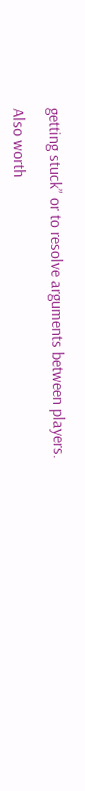getting stuck” or to resolve arguments between players.

Also worth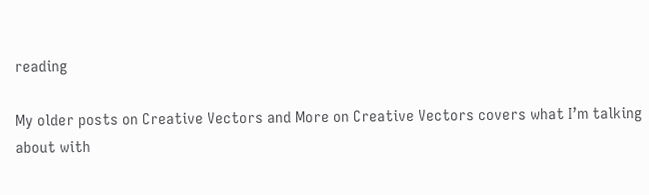reading

My older posts on Creative Vectors and More on Creative Vectors covers what I’m talking about with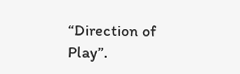“Direction of Play”.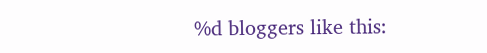%d bloggers like this: